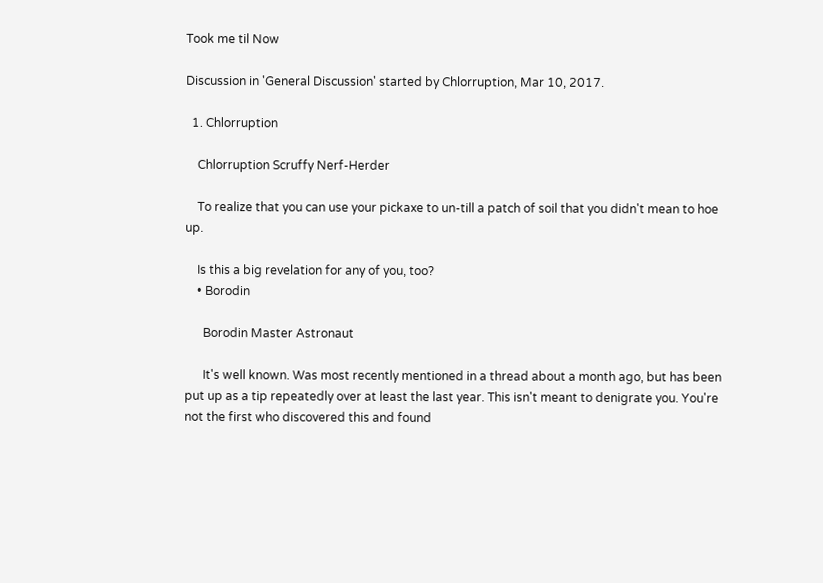Took me til Now

Discussion in 'General Discussion' started by Chlorruption, Mar 10, 2017.

  1. Chlorruption

    Chlorruption Scruffy Nerf-Herder

    To realize that you can use your pickaxe to un-till a patch of soil that you didn't mean to hoe up.

    Is this a big revelation for any of you, too?
    • Borodin

      Borodin Master Astronaut

      It's well known. Was most recently mentioned in a thread about a month ago, but has been put up as a tip repeatedly over at least the last year. This isn't meant to denigrate you. You're not the first who discovered this and found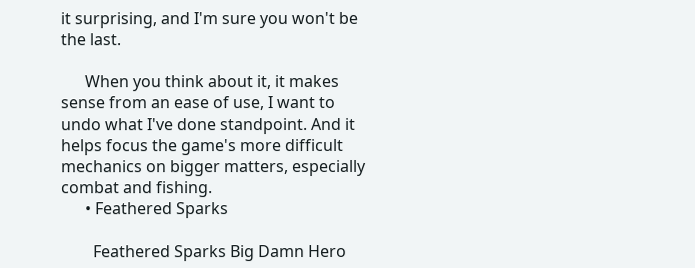it surprising, and I'm sure you won't be the last.

      When you think about it, it makes sense from an ease of use, I want to undo what I've done standpoint. And it helps focus the game's more difficult mechanics on bigger matters, especially combat and fishing.
      • Feathered Sparks

        Feathered Sparks Big Damn Hero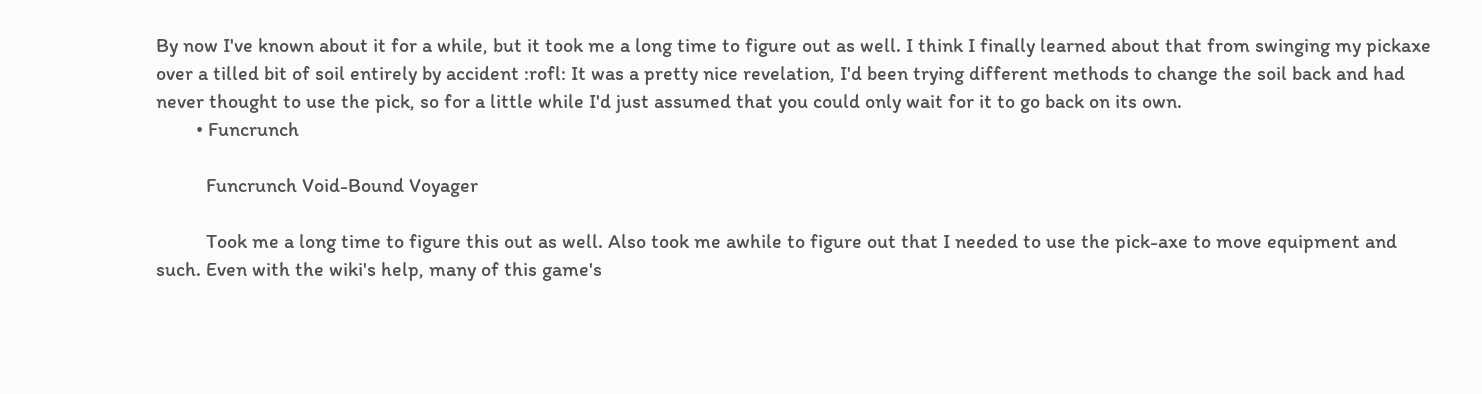By now I've known about it for a while, but it took me a long time to figure out as well. I think I finally learned about that from swinging my pickaxe over a tilled bit of soil entirely by accident :rofl: It was a pretty nice revelation, I'd been trying different methods to change the soil back and had never thought to use the pick, so for a little while I'd just assumed that you could only wait for it to go back on its own.
        • Funcrunch

          Funcrunch Void-Bound Voyager

          Took me a long time to figure this out as well. Also took me awhile to figure out that I needed to use the pick-axe to move equipment and such. Even with the wiki's help, many of this game's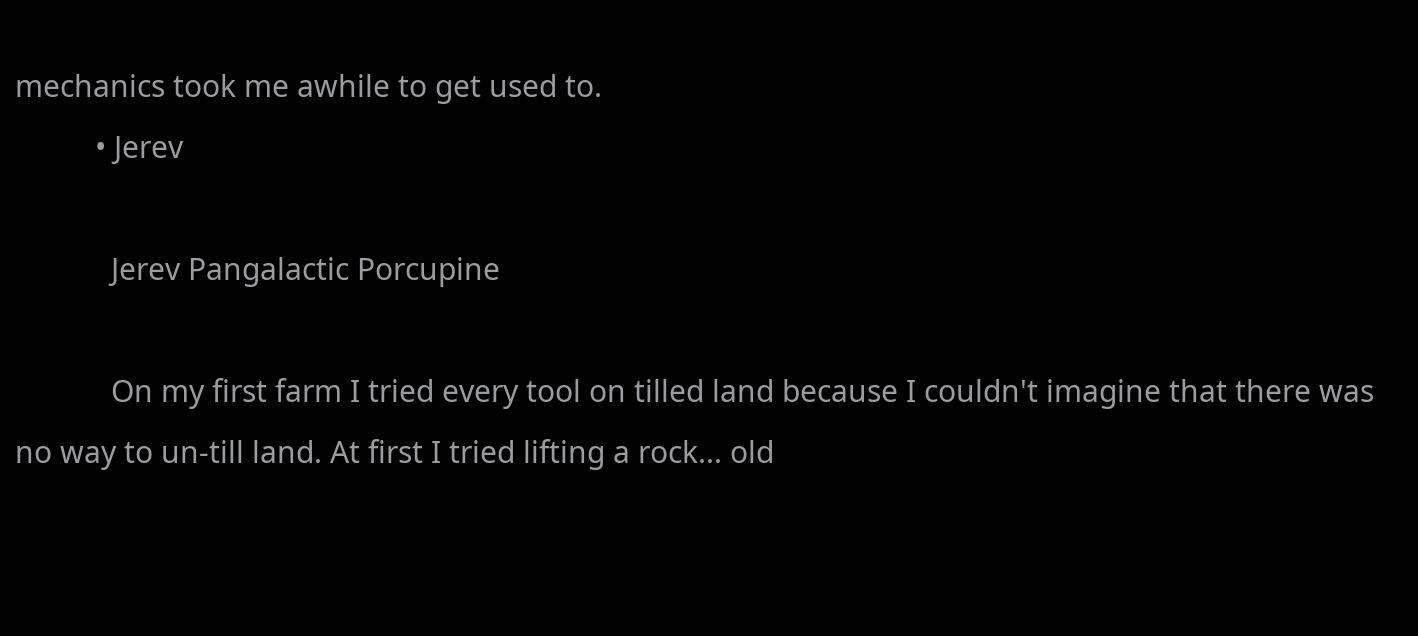mechanics took me awhile to get used to.
          • Jerev

            Jerev Pangalactic Porcupine

            On my first farm I tried every tool on tilled land because I couldn't imagine that there was no way to un-till land. At first I tried lifting a rock... old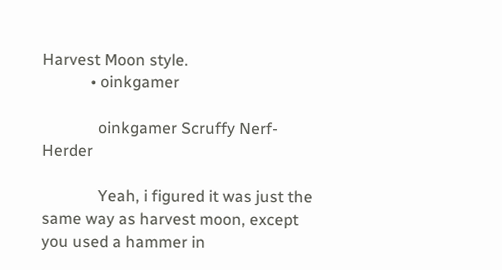Harvest Moon style.
            • oinkgamer

              oinkgamer Scruffy Nerf-Herder

              Yeah, i figured it was just the same way as harvest moon, except you used a hammer in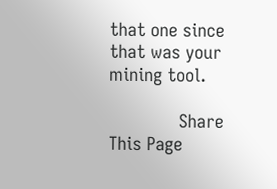that one since that was your mining tool.

              Share This Page